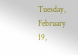Tuesday, February 19,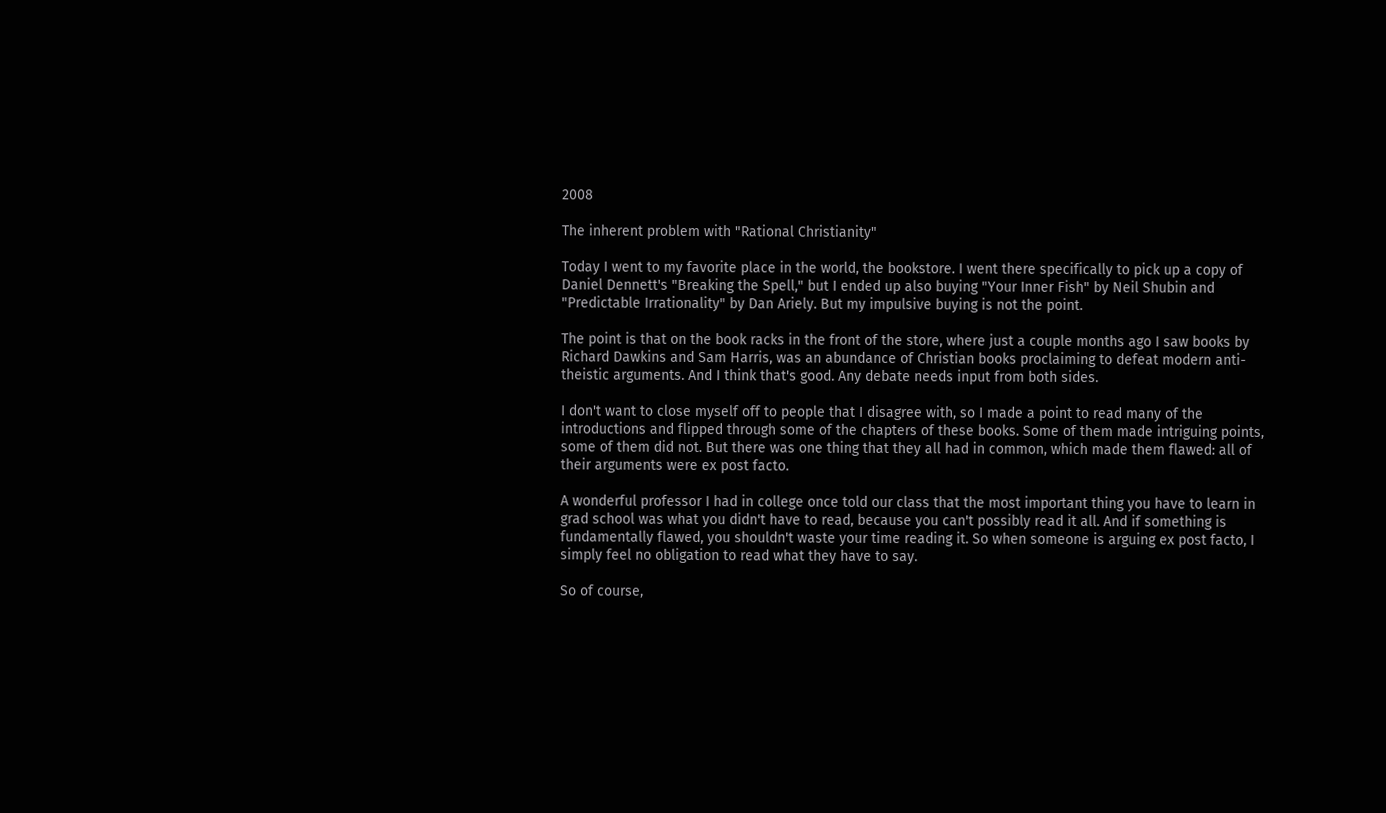2008

The inherent problem with "Rational Christianity"

Today I went to my favorite place in the world, the bookstore. I went there specifically to pick up a copy of Daniel Dennett's "Breaking the Spell," but I ended up also buying "Your Inner Fish" by Neil Shubin and "Predictable Irrationality" by Dan Ariely. But my impulsive buying is not the point.

The point is that on the book racks in the front of the store, where just a couple months ago I saw books by Richard Dawkins and Sam Harris, was an abundance of Christian books proclaiming to defeat modern anti-theistic arguments. And I think that's good. Any debate needs input from both sides.

I don't want to close myself off to people that I disagree with, so I made a point to read many of the introductions and flipped through some of the chapters of these books. Some of them made intriguing points, some of them did not. But there was one thing that they all had in common, which made them flawed: all of their arguments were ex post facto.

A wonderful professor I had in college once told our class that the most important thing you have to learn in grad school was what you didn't have to read, because you can't possibly read it all. And if something is fundamentally flawed, you shouldn't waste your time reading it. So when someone is arguing ex post facto, I simply feel no obligation to read what they have to say.

So of course,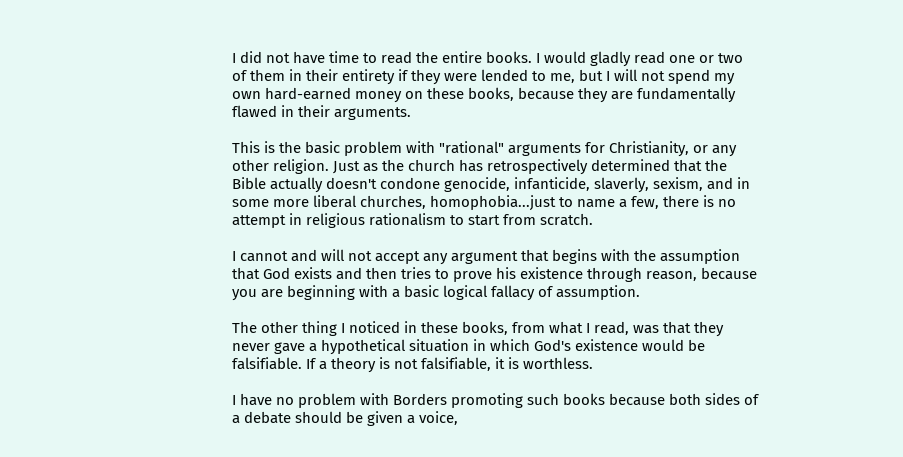I did not have time to read the entire books. I would gladly read one or two of them in their entirety if they were lended to me, but I will not spend my own hard-earned money on these books, because they are fundamentally flawed in their arguments.

This is the basic problem with "rational" arguments for Christianity, or any other religion. Just as the church has retrospectively determined that the Bible actually doesn't condone genocide, infanticide, slaverly, sexism, and in some more liberal churches, homophobia...just to name a few, there is no attempt in religious rationalism to start from scratch.

I cannot and will not accept any argument that begins with the assumption that God exists and then tries to prove his existence through reason, because you are beginning with a basic logical fallacy of assumption.

The other thing I noticed in these books, from what I read, was that they never gave a hypothetical situation in which God's existence would be falsifiable. If a theory is not falsifiable, it is worthless.

I have no problem with Borders promoting such books because both sides of a debate should be given a voice,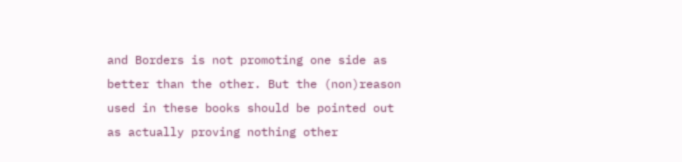and Borders is not promoting one side as better than the other. But the (non)reason used in these books should be pointed out as actually proving nothing other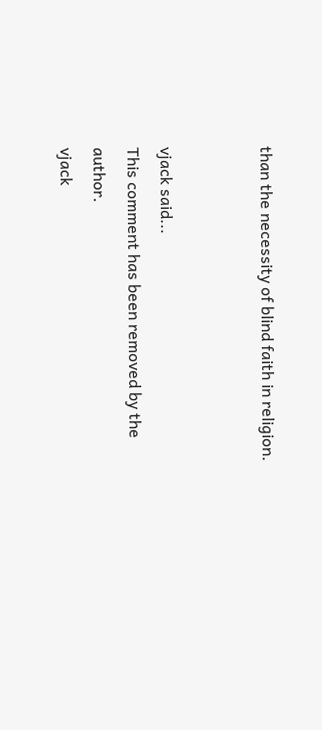than the necessity of blind faith in religion.


vjack said...
This comment has been removed by the author.
vjack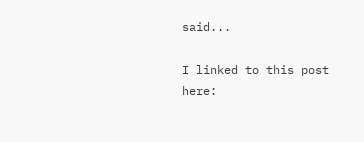said...

I linked to this post here: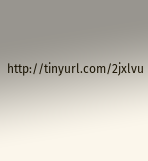http://tinyurl.com/2jxlvu